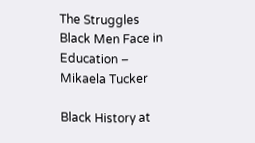The Struggles Black Men Face in Education – Mikaela Tucker

Black History at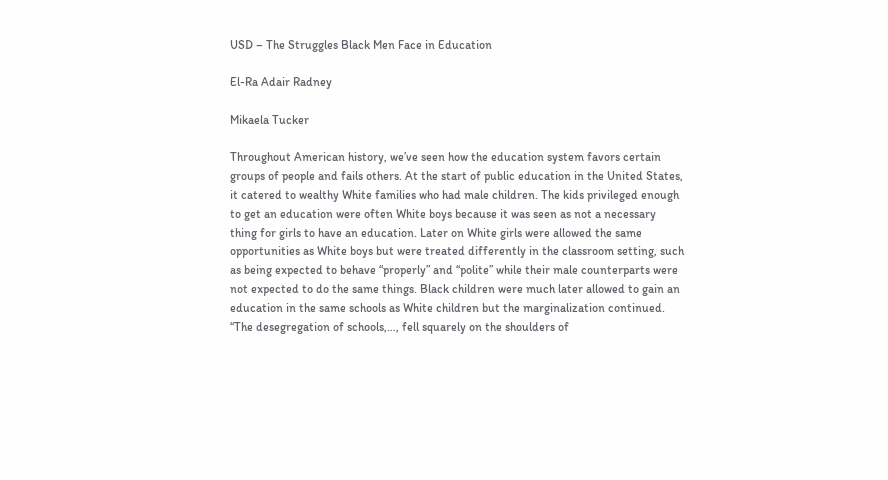USD – The Struggles Black Men Face in Education

El-Ra Adair Radney

Mikaela Tucker

Throughout American history, we’ve seen how the education system favors certain groups of people and fails others. At the start of public education in the United States, it catered to wealthy White families who had male children. The kids privileged enough to get an education were often White boys because it was seen as not a necessary thing for girls to have an education. Later on White girls were allowed the same opportunities as White boys but were treated differently in the classroom setting, such as being expected to behave “properly” and “polite” while their male counterparts were not expected to do the same things. Black children were much later allowed to gain an education in the same schools as White children but the marginalization continued. “The desegregation of schools,…, fell squarely on the shoulders of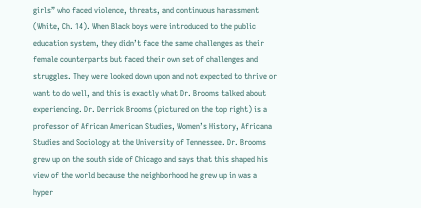girls” who faced violence, threats, and continuous harassment (White, Ch. 14). When Black boys were introduced to the public education system, they didn’t face the same challenges as their female counterparts but faced their own set of challenges and struggles. They were looked down upon and not expected to thrive or want to do well, and this is exactly what Dr. Brooms talked about experiencing. Dr. Derrick Brooms (pictured on the top right) is a professor of African American Studies, Women’s History, Africana Studies and Sociology at the University of Tennessee. Dr. Brooms grew up on the south side of Chicago and says that this shaped his view of the world because the neighborhood he grew up in was a hyper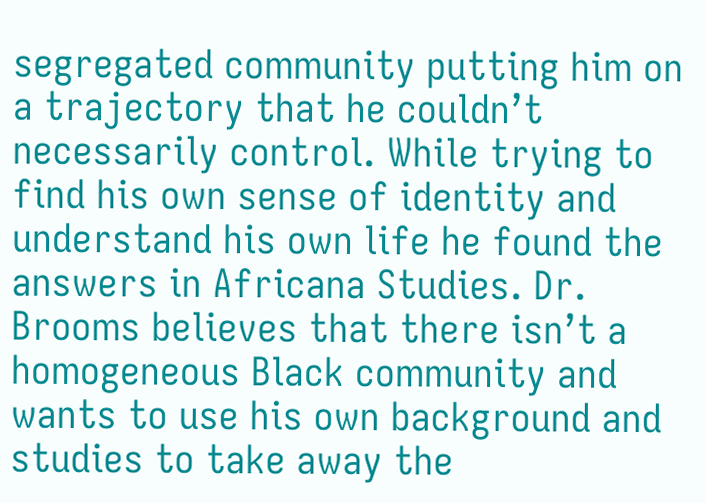segregated community putting him on a trajectory that he couldn’t necessarily control. While trying to find his own sense of identity and understand his own life he found the answers in Africana Studies. Dr. Brooms believes that there isn’t a homogeneous Black community and wants to use his own background and studies to take away the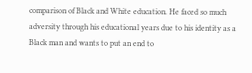comparison of Black and White education. He faced so much adversity through his educational years due to his identity as a Black man and wants to put an end to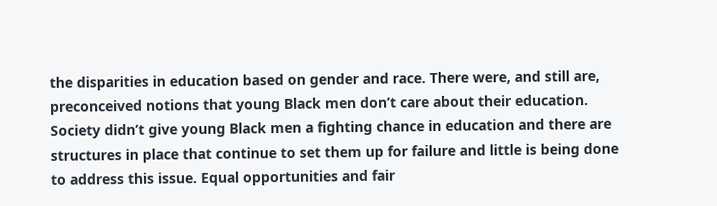the disparities in education based on gender and race. There were, and still are, preconceived notions that young Black men don’t care about their education. Society didn’t give young Black men a fighting chance in education and there are structures in place that continue to set them up for failure and little is being done to address this issue. Equal opportunities and fair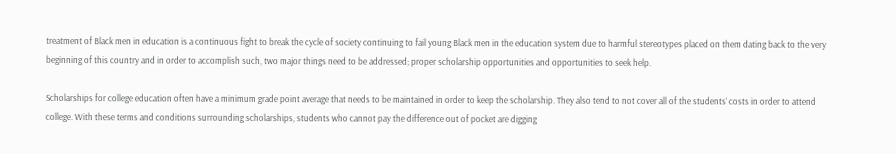treatment of Black men in education is a continuous fight to break the cycle of society continuing to fail young Black men in the education system due to harmful stereotypes placed on them dating back to the very beginning of this country and in order to accomplish such, two major things need to be addressed; proper scholarship opportunities and opportunities to seek help.

Scholarships for college education often have a minimum grade point average that needs to be maintained in order to keep the scholarship. They also tend to not cover all of the students’ costs in order to attend college. With these terms and conditions surrounding scholarships, students who cannot pay the difference out of pocket are digging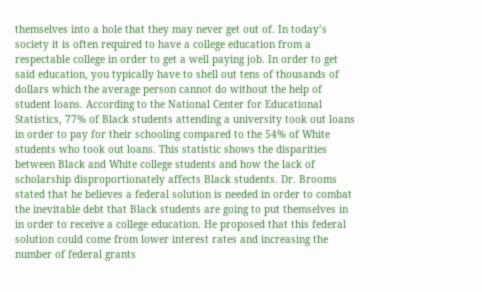themselves into a hole that they may never get out of. In today’s society it is often required to have a college education from a respectable college in order to get a well paying job. In order to get said education, you typically have to shell out tens of thousands of dollars which the average person cannot do without the help of student loans. According to the National Center for Educational Statistics, 77% of Black students attending a university took out loans in order to pay for their schooling compared to the 54% of White students who took out loans. This statistic shows the disparities between Black and White college students and how the lack of scholarship disproportionately affects Black students. Dr. Brooms stated that he believes a federal solution is needed in order to combat the inevitable debt that Black students are going to put themselves in in order to receive a college education. He proposed that this federal solution could come from lower interest rates and increasing the number of federal grants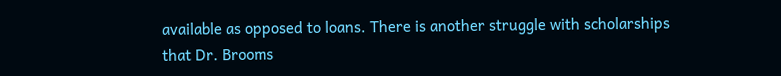available as opposed to loans. There is another struggle with scholarships that Dr. Brooms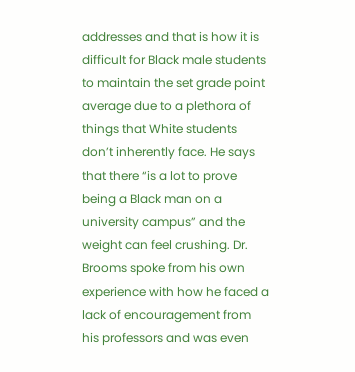addresses and that is how it is difficult for Black male students to maintain the set grade point average due to a plethora of things that White students don’t inherently face. He says that there “is a lot to prove being a Black man on a university campus” and the weight can feel crushing. Dr. Brooms spoke from his own experience with how he faced a lack of encouragement from his professors and was even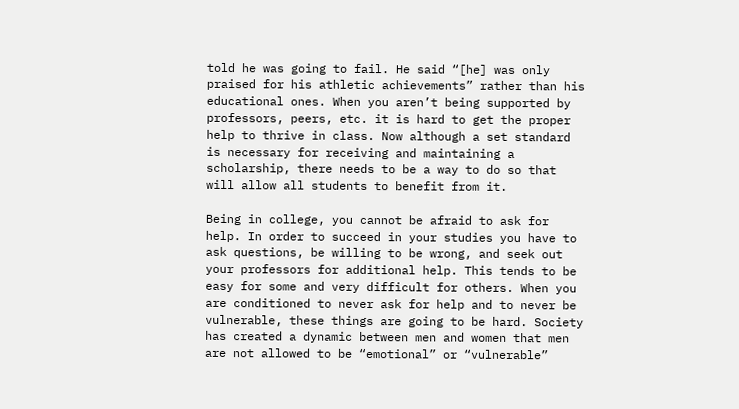told he was going to fail. He said “[he] was only praised for his athletic achievements” rather than his educational ones. When you aren’t being supported by professors, peers, etc. it is hard to get the proper help to thrive in class. Now although a set standard is necessary for receiving and maintaining a scholarship, there needs to be a way to do so that will allow all students to benefit from it.

Being in college, you cannot be afraid to ask for help. In order to succeed in your studies you have to ask questions, be willing to be wrong, and seek out your professors for additional help. This tends to be easy for some and very difficult for others. When you are conditioned to never ask for help and to never be vulnerable, these things are going to be hard. Society has created a dynamic between men and women that men are not allowed to be “emotional” or “vulnerable”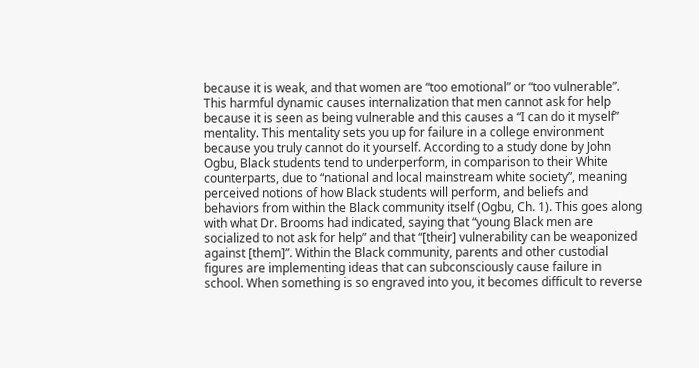because it is weak, and that women are “too emotional” or “too vulnerable”. This harmful dynamic causes internalization that men cannot ask for help because it is seen as being vulnerable and this causes a “I can do it myself” mentality. This mentality sets you up for failure in a college environment because you truly cannot do it yourself. According to a study done by John Ogbu, Black students tend to underperform, in comparison to their White counterparts, due to “national and local mainstream white society”, meaning perceived notions of how Black students will perform, and beliefs and behaviors from within the Black community itself (Ogbu, Ch. 1). This goes along with what Dr. Brooms had indicated, saying that “young Black men are socialized to not ask for help” and that “[their] vulnerability can be weaponized against [them]”. Within the Black community, parents and other custodial figures are implementing ideas that can subconsciously cause failure in school. When something is so engraved into you, it becomes difficult to reverse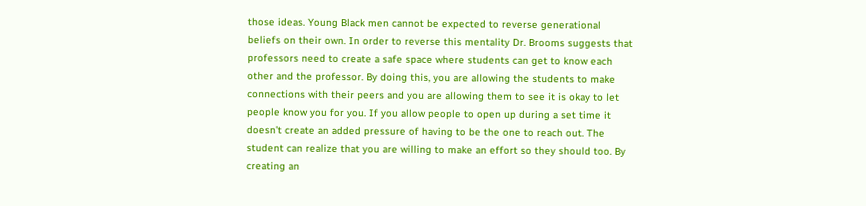those ideas. Young Black men cannot be expected to reverse generational beliefs on their own. In order to reverse this mentality Dr. Brooms suggests that professors need to create a safe space where students can get to know each other and the professor. By doing this, you are allowing the students to make connections with their peers and you are allowing them to see it is okay to let people know you for you. If you allow people to open up during a set time it doesn’t create an added pressure of having to be the one to reach out. The student can realize that you are willing to make an effort so they should too. By creating an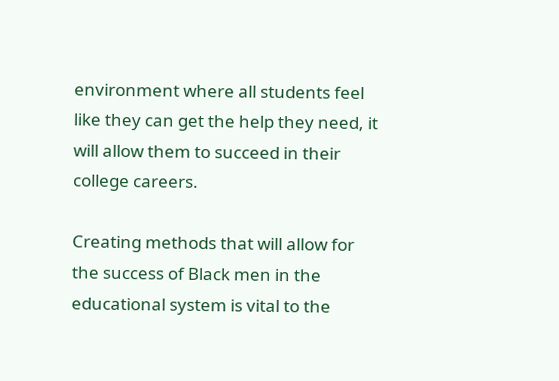environment where all students feel like they can get the help they need, it will allow them to succeed in their college careers.

Creating methods that will allow for the success of Black men in the educational system is vital to the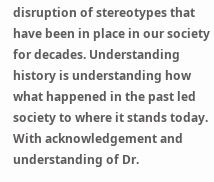disruption of stereotypes that have been in place in our society for decades. Understanding history is understanding how what happened in the past led society to where it stands today. With acknowledgement and understanding of Dr.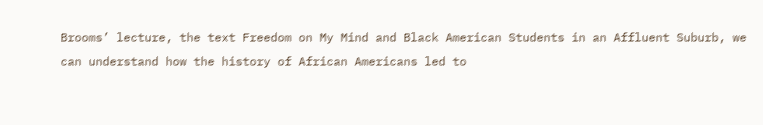Brooms’ lecture, the text Freedom on My Mind and Black American Students in an Affluent Suburb, we can understand how the history of African Americans led to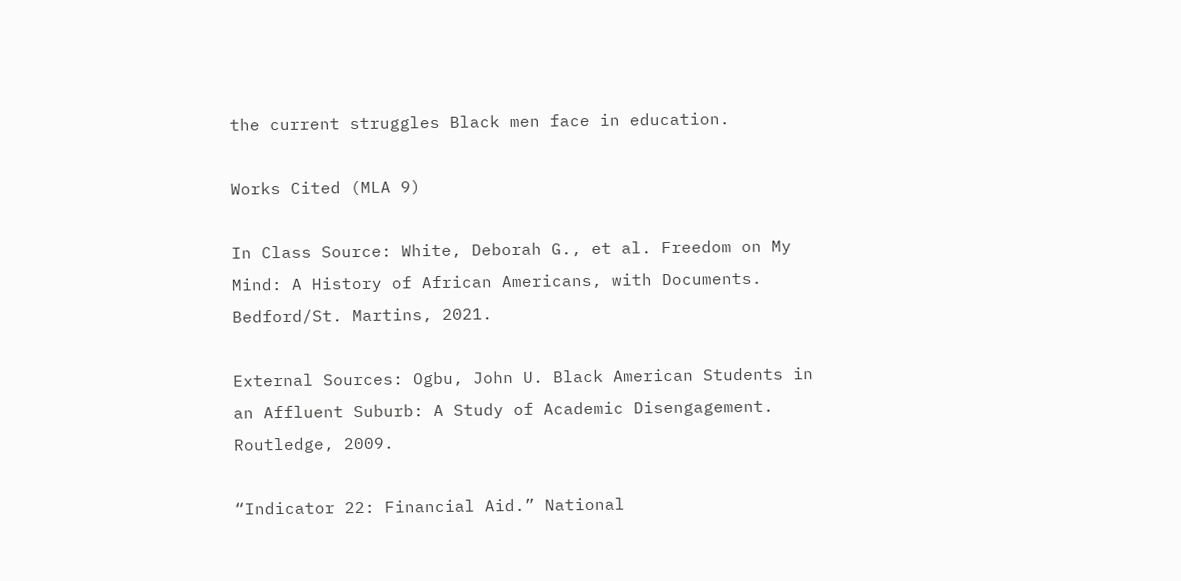the current struggles Black men face in education.

Works Cited (MLA 9)

In Class Source: White, Deborah G., et al. Freedom on My Mind: A History of African Americans, with Documents. Bedford/St. Martins, 2021.

External Sources: Ogbu, John U. Black American Students in an Affluent Suburb: A Study of Academic Disengagement. Routledge, 2009.

“Indicator 22: Financial Aid.” National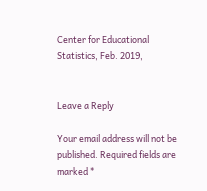Center for Educational Statistics, Feb. 2019,


Leave a Reply

Your email address will not be published. Required fields are marked *